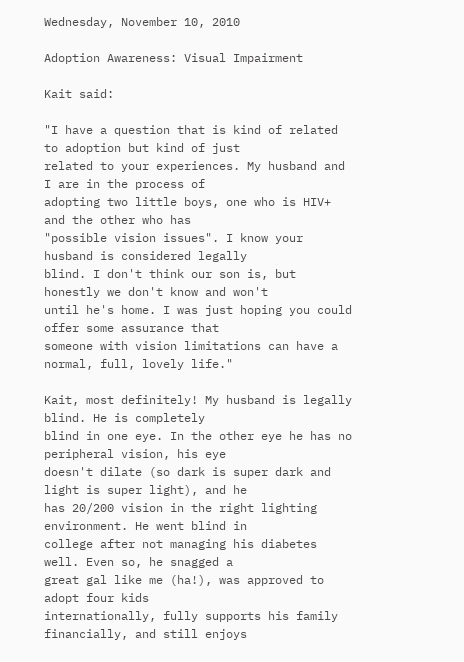Wednesday, November 10, 2010

Adoption Awareness: Visual Impairment

Kait said:

"I have a question that is kind of related to adoption but kind of just
related to your experiences. My husband and I are in the process of
adopting two little boys, one who is HIV+ and the other who has
"possible vision issues". I know your husband is considered legally
blind. I don't think our son is, but honestly we don't know and won't
until he's home. I was just hoping you could offer some assurance that
someone with vision limitations can have a normal, full, lovely life."

Kait, most definitely! My husband is legally blind. He is completely
blind in one eye. In the other eye he has no peripheral vision, his eye
doesn't dilate (so dark is super dark and light is super light), and he
has 20/200 vision in the right lighting environment. He went blind in
college after not managing his diabetes well. Even so, he snagged a
great gal like me (ha!), was approved to adopt four kids
internationally, fully supports his family financially, and still enjoys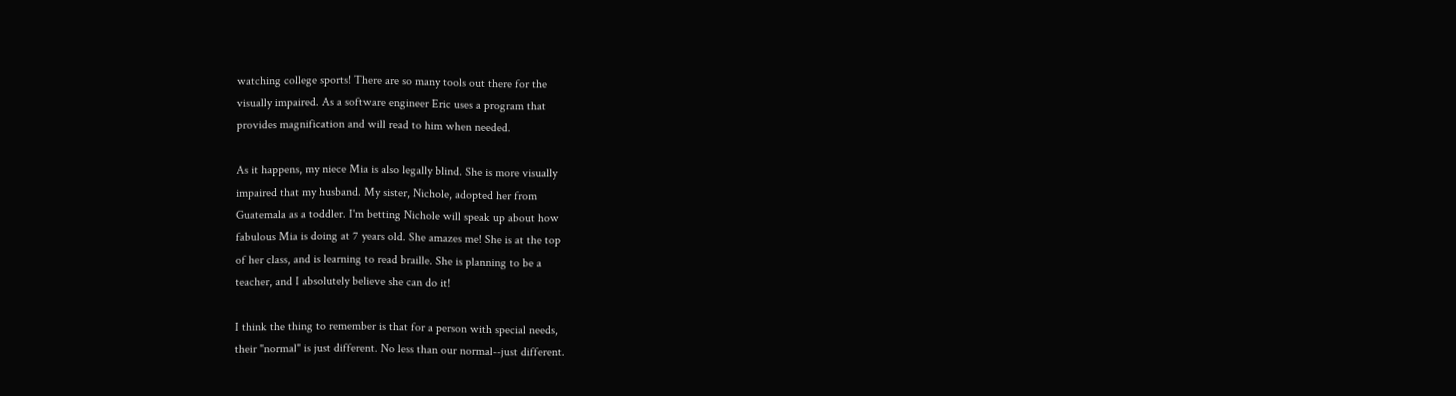watching college sports! There are so many tools out there for the
visually impaired. As a software engineer Eric uses a program that
provides magnification and will read to him when needed.

As it happens, my niece Mia is also legally blind. She is more visually
impaired that my husband. My sister, Nichole, adopted her from
Guatemala as a toddler. I'm betting Nichole will speak up about how
fabulous Mia is doing at 7 years old. She amazes me! She is at the top
of her class, and is learning to read braille. She is planning to be a
teacher, and I absolutely believe she can do it!

I think the thing to remember is that for a person with special needs,
their "normal" is just different. No less than our normal--just different.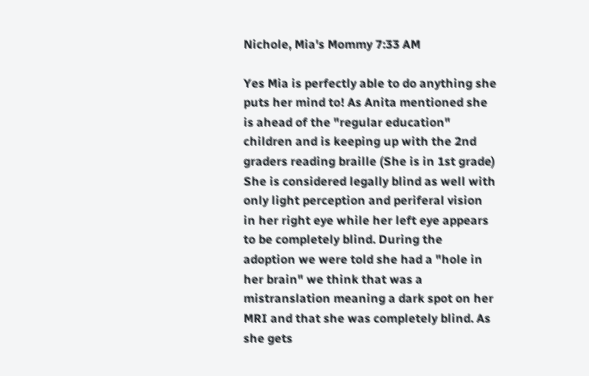Nichole, Mia's Mommy 7:33 AM

Yes Mia is perfectly able to do anything she puts her mind to! As Anita mentioned she is ahead of the "regular education" children and is keeping up with the 2nd graders reading braille (She is in 1st grade) She is considered legally blind as well with only light perception and periferal vision in her right eye while her left eye appears to be completely blind. During the adoption we were told she had a "hole in her brain" we think that was a mistranslation meaning a dark spot on her MRI and that she was completely blind. As she gets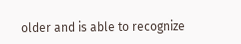older and is able to recognize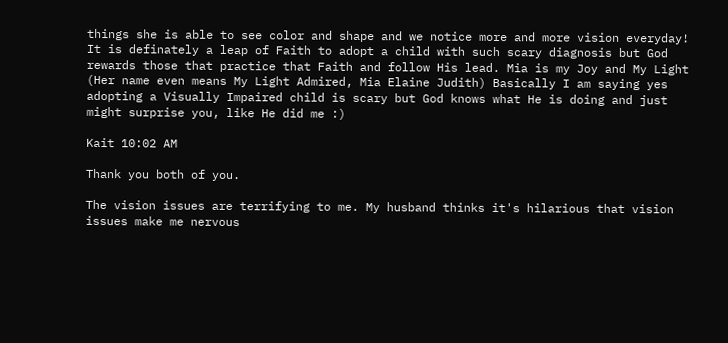things she is able to see color and shape and we notice more and more vision everyday! It is definately a leap of Faith to adopt a child with such scary diagnosis but God rewards those that practice that Faith and follow His lead. Mia is my Joy and My Light (Her name even means My Light Admired, Mia Elaine Judith) Basically I am saying yes adopting a Visually Impaired child is scary but God knows what He is doing and just might surprise you, like He did me :)

Kait 10:02 AM

Thank you both of you.

The vision issues are terrifying to me. My husband thinks it's hilarious that vision issues make me nervous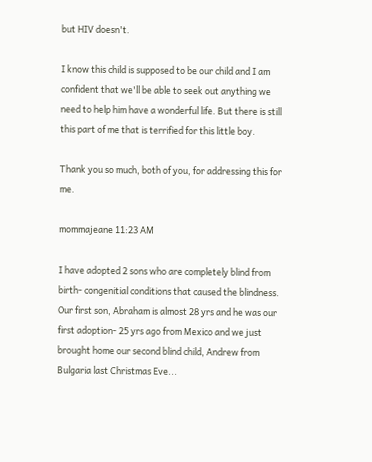but HIV doesn't.

I know this child is supposed to be our child and I am confident that we'll be able to seek out anything we need to help him have a wonderful life. But there is still this part of me that is terrified for this little boy.

Thank you so much, both of you, for addressing this for me.

mommajeane 11:23 AM

I have adopted 2 sons who are completely blind from birth- congenitial conditions that caused the blindness. Our first son, Abraham is almost 28 yrs and he was our first adoption- 25 yrs ago from Mexico and we just brought home our second blind child, Andrew from Bulgaria last Christmas Eve...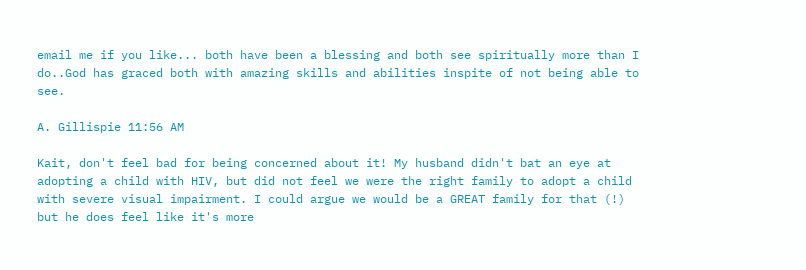email me if you like... both have been a blessing and both see spiritually more than I do..God has graced both with amazing skills and abilities inspite of not being able to see.

A. Gillispie 11:56 AM

Kait, don't feel bad for being concerned about it! My husband didn't bat an eye at adopting a child with HIV, but did not feel we were the right family to adopt a child with severe visual impairment. I could argue we would be a GREAT family for that (!) but he does feel like it's more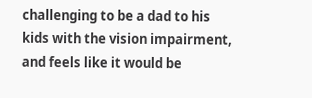challenging to be a dad to his kids with the vision impairment, and feels like it would be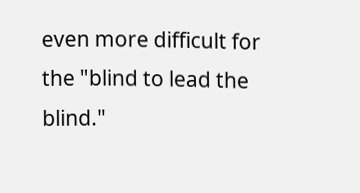even more difficult for the "blind to lead the blind."